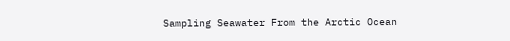Sampling Seawater From the Arctic Ocean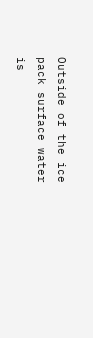Outside of the ice pack surface water is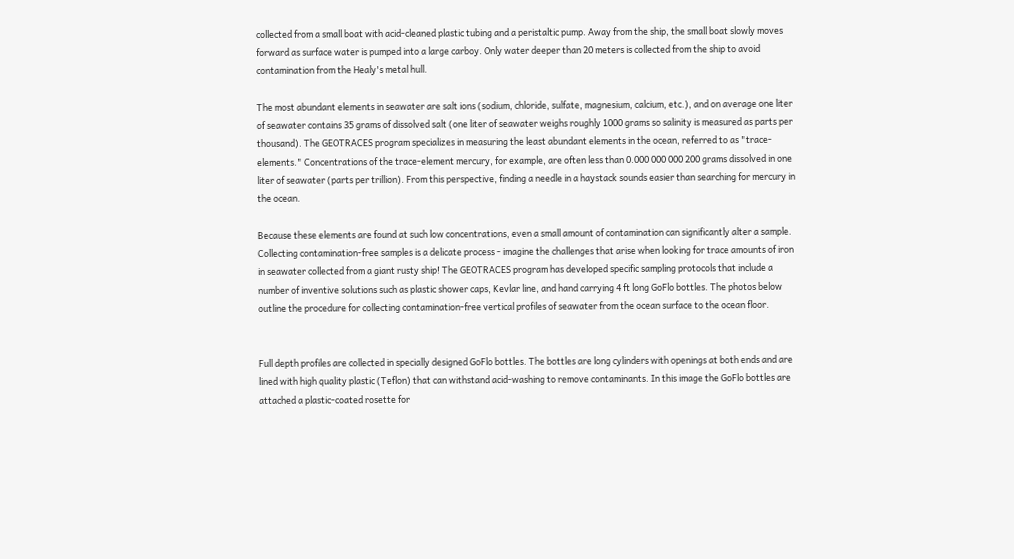collected from a small boat with acid-cleaned plastic tubing and a peristaltic pump. Away from the ship, the small boat slowly moves forward as surface water is pumped into a large carboy. Only water deeper than 20 meters is collected from the ship to avoid contamination from the Healy's metal hull.

The most abundant elements in seawater are salt ions (sodium, chloride, sulfate, magnesium, calcium, etc.), and on average one liter of seawater contains 35 grams of dissolved salt (one liter of seawater weighs roughly 1000 grams so salinity is measured as parts per thousand). The GEOTRACES program specializes in measuring the least abundant elements in the ocean, referred to as "trace-elements." Concentrations of the trace-element mercury, for example, are often less than 0.000 000 000 200 grams dissolved in one liter of seawater (parts per trillion). From this perspective, finding a needle in a haystack sounds easier than searching for mercury in the ocean.

Because these elements are found at such low concentrations, even a small amount of contamination can significantly alter a sample. Collecting contamination-free samples is a delicate process - imagine the challenges that arise when looking for trace amounts of iron in seawater collected from a giant rusty ship! The GEOTRACES program has developed specific sampling protocols that include a number of inventive solutions such as plastic shower caps, Kevlar line, and hand carrying 4 ft long GoFlo bottles. The photos below outline the procedure for collecting contamination-free vertical profiles of seawater from the ocean surface to the ocean floor.


Full depth profiles are collected in specially designed GoFlo bottles. The bottles are long cylinders with openings at both ends and are lined with high quality plastic (Teflon) that can withstand acid-washing to remove contaminants. In this image the GoFlo bottles are attached a plastic-coated rosette for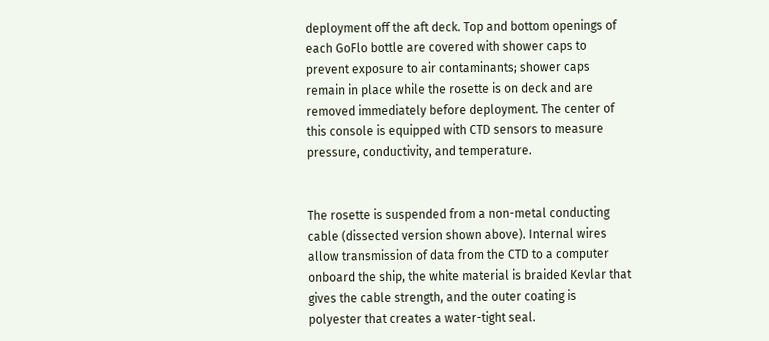deployment off the aft deck. Top and bottom openings of each GoFlo bottle are covered with shower caps to prevent exposure to air contaminants; shower caps remain in place while the rosette is on deck and are removed immediately before deployment. The center of this console is equipped with CTD sensors to measure pressure, conductivity, and temperature.


The rosette is suspended from a non-metal conducting cable (dissected version shown above). Internal wires allow transmission of data from the CTD to a computer onboard the ship, the white material is braided Kevlar that gives the cable strength, and the outer coating is polyester that creates a water-tight seal.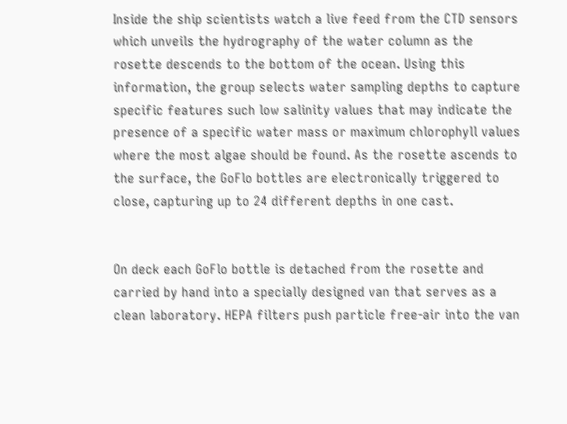Inside the ship scientists watch a live feed from the CTD sensors which unveils the hydrography of the water column as the rosette descends to the bottom of the ocean. Using this information, the group selects water sampling depths to capture specific features such low salinity values that may indicate the presence of a specific water mass or maximum chlorophyll values where the most algae should be found. As the rosette ascends to the surface, the GoFlo bottles are electronically triggered to close, capturing up to 24 different depths in one cast.


On deck each GoFlo bottle is detached from the rosette and carried by hand into a specially designed van that serves as a clean laboratory. HEPA filters push particle free-air into the van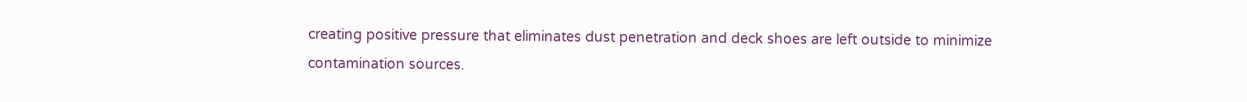creating positive pressure that eliminates dust penetration and deck shoes are left outside to minimize contamination sources.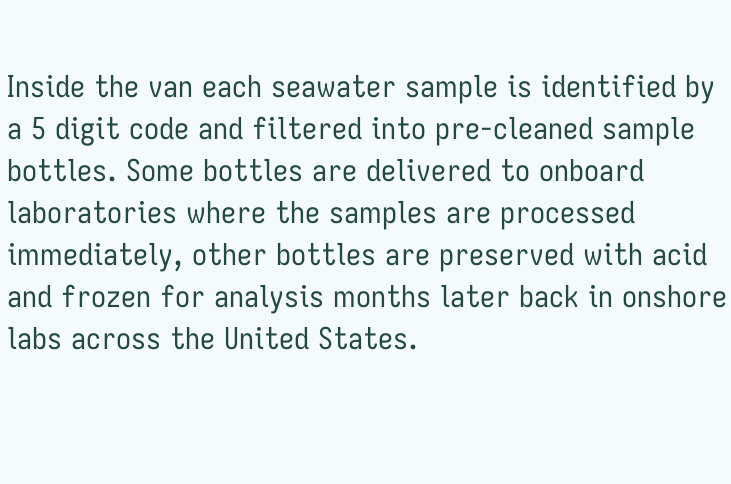Inside the van each seawater sample is identified by a 5 digit code and filtered into pre-cleaned sample bottles. Some bottles are delivered to onboard laboratories where the samples are processed immediately, other bottles are preserved with acid and frozen for analysis months later back in onshore labs across the United States.